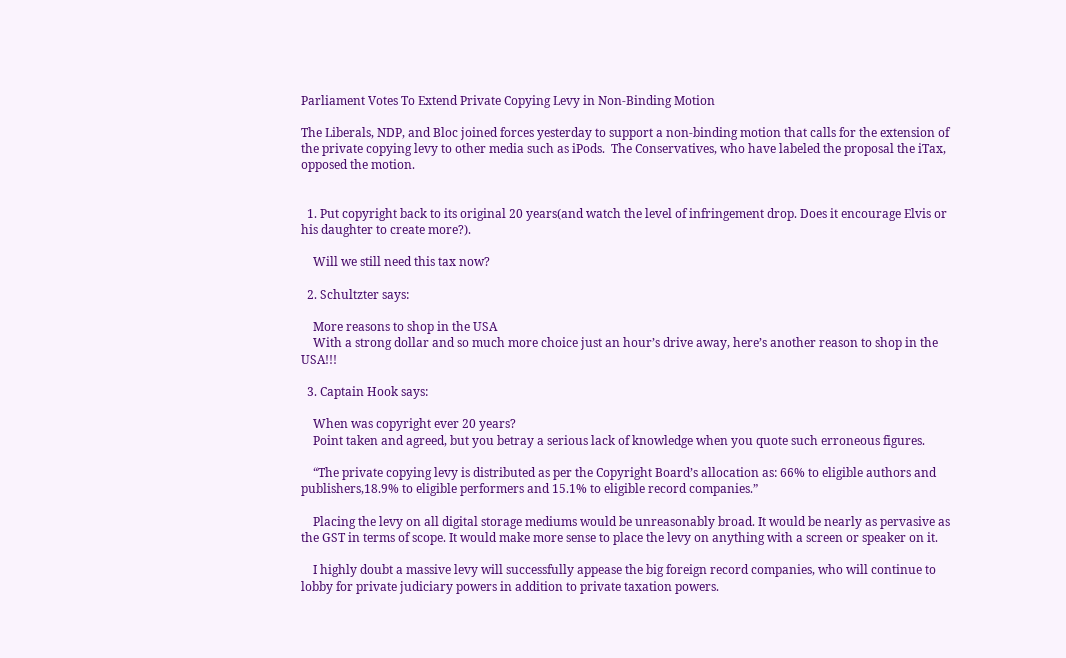Parliament Votes To Extend Private Copying Levy in Non-Binding Motion

The Liberals, NDP, and Bloc joined forces yesterday to support a non-binding motion that calls for the extension of the private copying levy to other media such as iPods.  The Conservatives, who have labeled the proposal the iTax, opposed the motion.


  1. Put copyright back to its original 20 years(and watch the level of infringement drop. Does it encourage Elvis or his daughter to create more?).

    Will we still need this tax now?

  2. Schultzter says:

    More reasons to shop in the USA
    With a strong dollar and so much more choice just an hour’s drive away, here’s another reason to shop in the USA!!!

  3. Captain Hook says:

    When was copyright ever 20 years?
    Point taken and agreed, but you betray a serious lack of knowledge when you quote such erroneous figures.

    “The private copying levy is distributed as per the Copyright Board’s allocation as: 66% to eligible authors and publishers,18.9% to eligible performers and 15.1% to eligible record companies.”

    Placing the levy on all digital storage mediums would be unreasonably broad. It would be nearly as pervasive as the GST in terms of scope. It would make more sense to place the levy on anything with a screen or speaker on it.

    I highly doubt a massive levy will successfully appease the big foreign record companies, who will continue to lobby for private judiciary powers in addition to private taxation powers.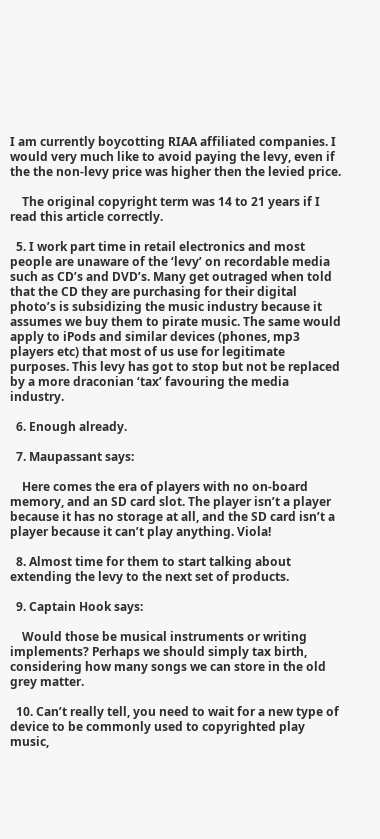I am currently boycotting RIAA affiliated companies. I would very much like to avoid paying the levy, even if the the non-levy price was higher then the levied price.

    The original copyright term was 14 to 21 years if I read this article correctly.

  5. I work part time in retail electronics and most people are unaware of the ‘levy’ on recordable media such as CD’s and DVD’s. Many get outraged when told that the CD they are purchasing for their digital photo’s is subsidizing the music industry because it assumes we buy them to pirate music. The same would apply to iPods and similar devices (phones, mp3 players etc) that most of us use for legitimate purposes. This levy has got to stop but not be replaced by a more draconian ‘tax’ favouring the media industry.

  6. Enough already.

  7. Maupassant says:

    Here comes the era of players with no on-board memory, and an SD card slot. The player isn’t a player because it has no storage at all, and the SD card isn’t a player because it can’t play anything. Viola!

  8. Almost time for them to start talking about extending the levy to the next set of products.

  9. Captain Hook says:

    Would those be musical instruments or writing implements? Perhaps we should simply tax birth, considering how many songs we can store in the old grey matter.

  10. Can’t really tell, you need to wait for a new type of device to be commonly used to copyrighted play music,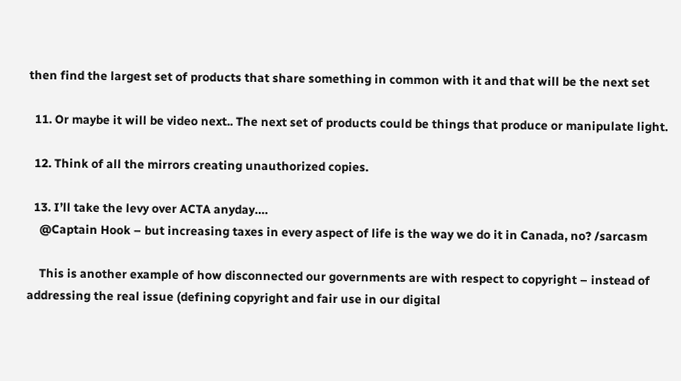then find the largest set of products that share something in common with it and that will be the next set

  11. Or maybe it will be video next.. The next set of products could be things that produce or manipulate light.

  12. Think of all the mirrors creating unauthorized copies.

  13. I’ll take the levy over ACTA anyday….
    @Captain Hook – but increasing taxes in every aspect of life is the way we do it in Canada, no? /sarcasm

    This is another example of how disconnected our governments are with respect to copyright – instead of addressing the real issue (defining copyright and fair use in our digital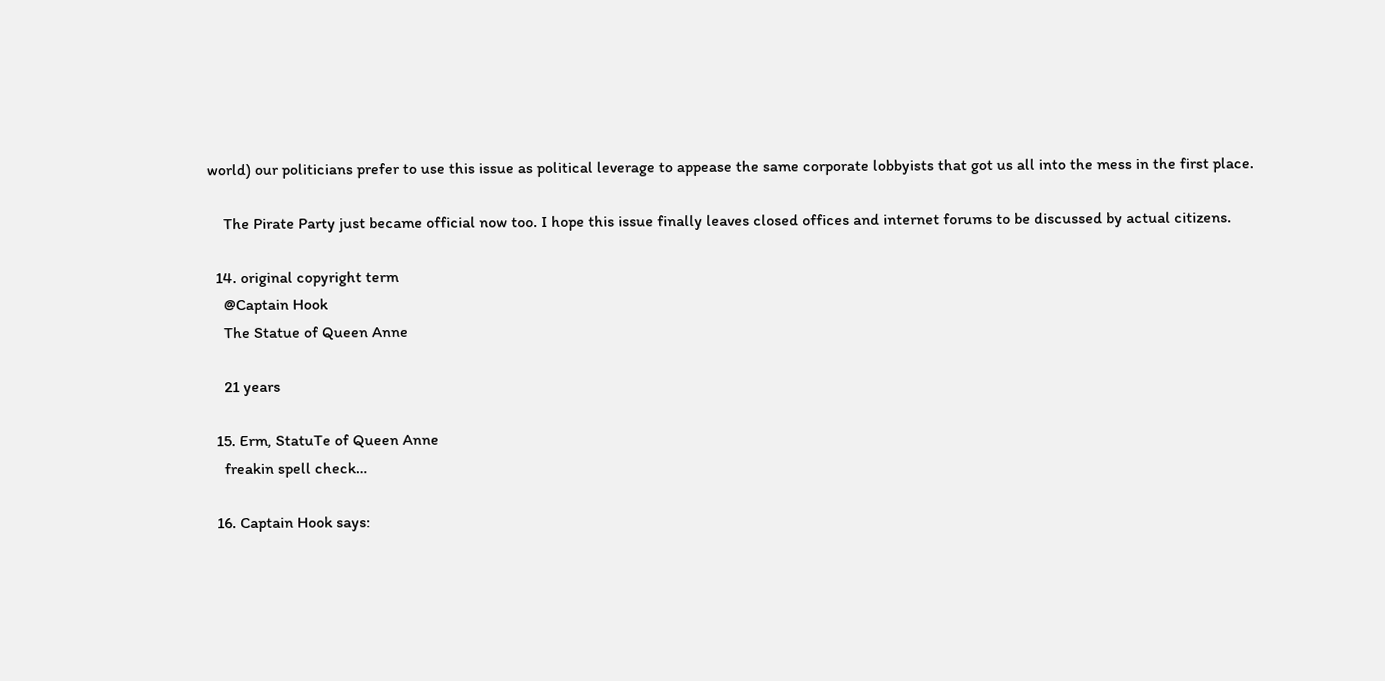world) our politicians prefer to use this issue as political leverage to appease the same corporate lobbyists that got us all into the mess in the first place.

    The Pirate Party just became official now too. I hope this issue finally leaves closed offices and internet forums to be discussed by actual citizens.

  14. original copyright term
    @Captain Hook
    The Statue of Queen Anne

    21 years

  15. Erm, StatuTe of Queen Anne
    freakin spell check…

  16. Captain Hook says: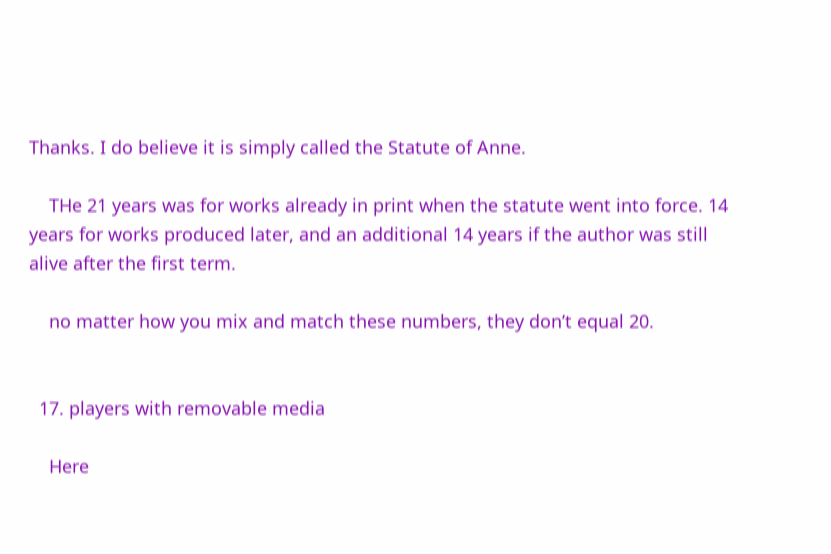Thanks. I do believe it is simply called the Statute of Anne.

    THe 21 years was for works already in print when the statute went into force. 14 years for works produced later, and an additional 14 years if the author was still alive after the first term.

    no matter how you mix and match these numbers, they don’t equal 20.


  17. players with removable media

    Here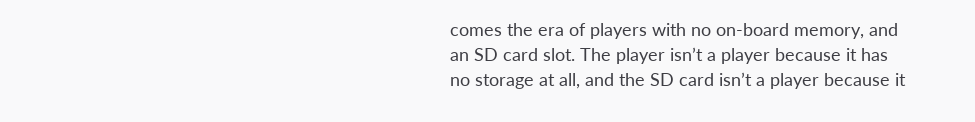comes the era of players with no on-board memory, and an SD card slot. The player isn’t a player because it has no storage at all, and the SD card isn’t a player because it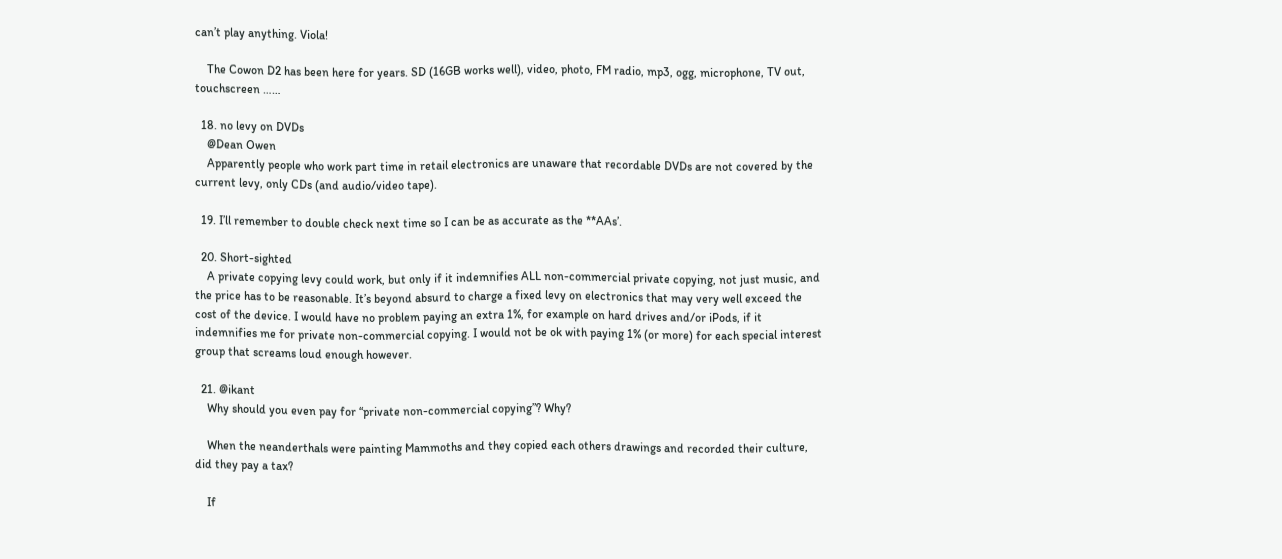can’t play anything. Viola!

    The Cowon D2 has been here for years. SD (16GB works well), video, photo, FM radio, mp3, ogg, microphone, TV out, touchscreen ……

  18. no levy on DVDs
    @Dean Owen
    Apparently people who work part time in retail electronics are unaware that recordable DVDs are not covered by the current levy, only CDs (and audio/video tape).

  19. I’ll remember to double check next time so I can be as accurate as the **AAs’.

  20. Short-sighted
    A private copying levy could work, but only if it indemnifies ALL non-commercial private copying, not just music, and the price has to be reasonable. It’s beyond absurd to charge a fixed levy on electronics that may very well exceed the cost of the device. I would have no problem paying an extra 1%, for example on hard drives and/or iPods, if it indemnifies me for private non-commercial copying. I would not be ok with paying 1% (or more) for each special interest group that screams loud enough however.

  21. @ikant
    Why should you even pay for “private non-commercial copying”? Why?

    When the neanderthals were painting Mammoths and they copied each others drawings and recorded their culture, did they pay a tax?

    If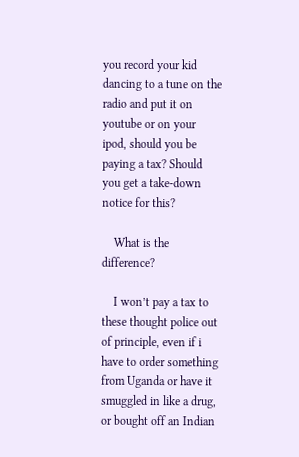you record your kid dancing to a tune on the radio and put it on youtube or on your ipod, should you be paying a tax? Should you get a take-down notice for this?

    What is the difference?

    I won’t pay a tax to these thought police out of principle, even if i have to order something from Uganda or have it smuggled in like a drug, or bought off an Indian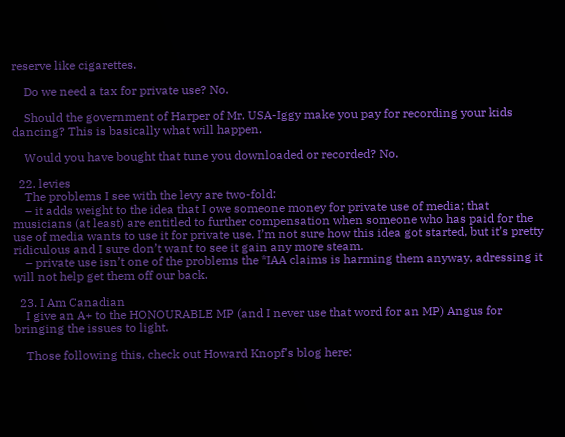reserve like cigarettes.

    Do we need a tax for private use? No.

    Should the government of Harper of Mr. USA-Iggy make you pay for recording your kids dancing? This is basically what will happen.

    Would you have bought that tune you downloaded or recorded? No.

  22. levies
    The problems I see with the levy are two-fold:
    – it adds weight to the idea that I owe someone money for private use of media; that musicians (at least) are entitled to further compensation when someone who has paid for the use of media wants to use it for private use. I’m not sure how this idea got started, but it’s pretty ridiculous and I sure don’t want to see it gain any more steam.
    – private use isn’t one of the problems the *IAA claims is harming them anyway, adressing it will not help get them off our back.

  23. I Am Canadian
    I give an A+ to the HONOURABLE MP (and I never use that word for an MP) Angus for bringing the issues to light.

    Those following this, check out Howard Knopf’s blog here: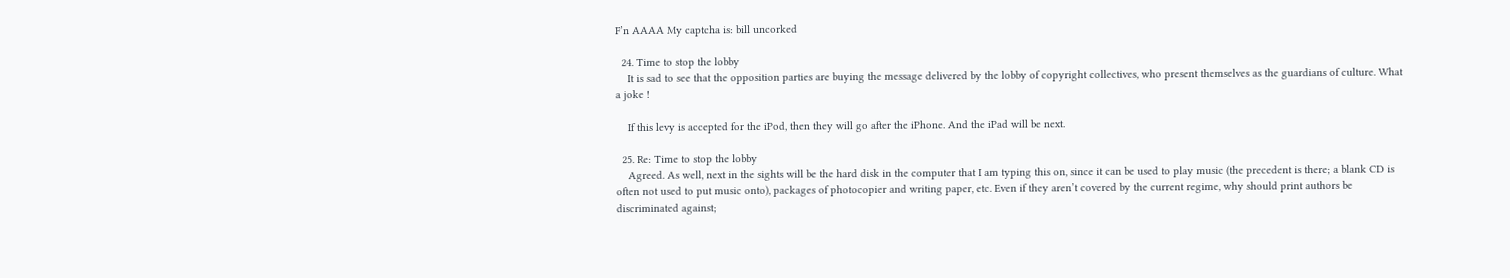F’n AAAA My captcha is: bill uncorked

  24. Time to stop the lobby
    It is sad to see that the opposition parties are buying the message delivered by the lobby of copyright collectives, who present themselves as the guardians of culture. What a joke !

    If this levy is accepted for the iPod, then they will go after the iPhone. And the iPad will be next.

  25. Re: Time to stop the lobby
    Agreed. As well, next in the sights will be the hard disk in the computer that I am typing this on, since it can be used to play music (the precedent is there; a blank CD is often not used to put music onto), packages of photocopier and writing paper, etc. Even if they aren’t covered by the current regime, why should print authors be discriminated against;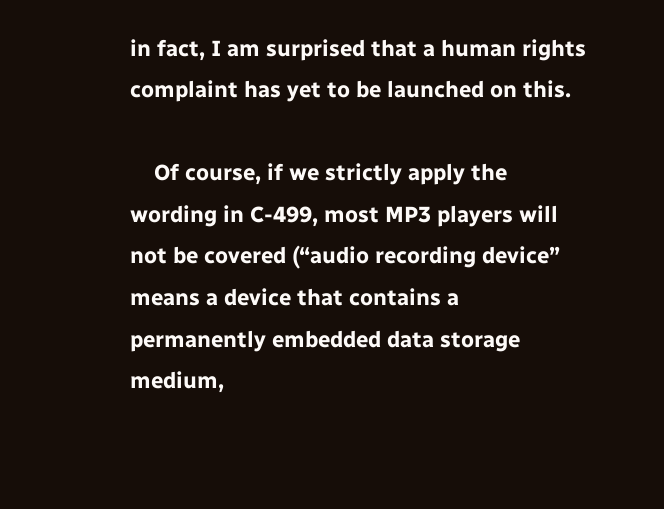in fact, I am surprised that a human rights complaint has yet to be launched on this.

    Of course, if we strictly apply the wording in C-499, most MP3 players will not be covered (“audio recording device” means a device that contains a permanently embedded data storage medium,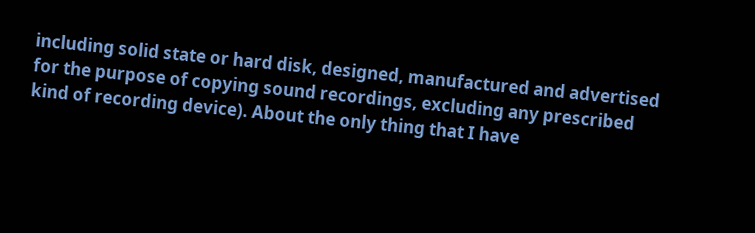including solid state or hard disk, designed, manufactured and advertised for the purpose of copying sound recordings, excluding any prescribed kind of recording device). About the only thing that I have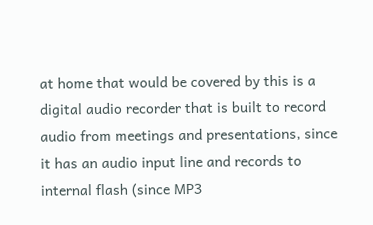at home that would be covered by this is a digital audio recorder that is built to record audio from meetings and presentations, since it has an audio input line and records to internal flash (since MP3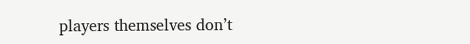players themselves don’t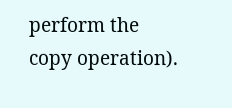perform the copy operation).